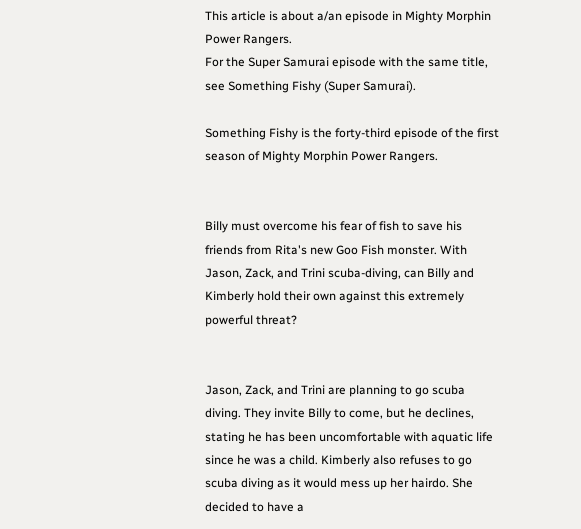This article is about a/an episode in Mighty Morphin Power Rangers.
For the Super Samurai episode with the same title, see Something Fishy (Super Samurai).

Something Fishy is the forty-third episode of the first season of Mighty Morphin Power Rangers.


Billy must overcome his fear of fish to save his friends from Rita's new Goo Fish monster. With Jason, Zack, and Trini scuba-diving, can Billy and Kimberly hold their own against this extremely powerful threat?


Jason, Zack, and Trini are planning to go scuba diving. They invite Billy to come, but he declines, stating he has been uncomfortable with aquatic life since he was a child. Kimberly also refuses to go scuba diving as it would mess up her hairdo. She decided to have a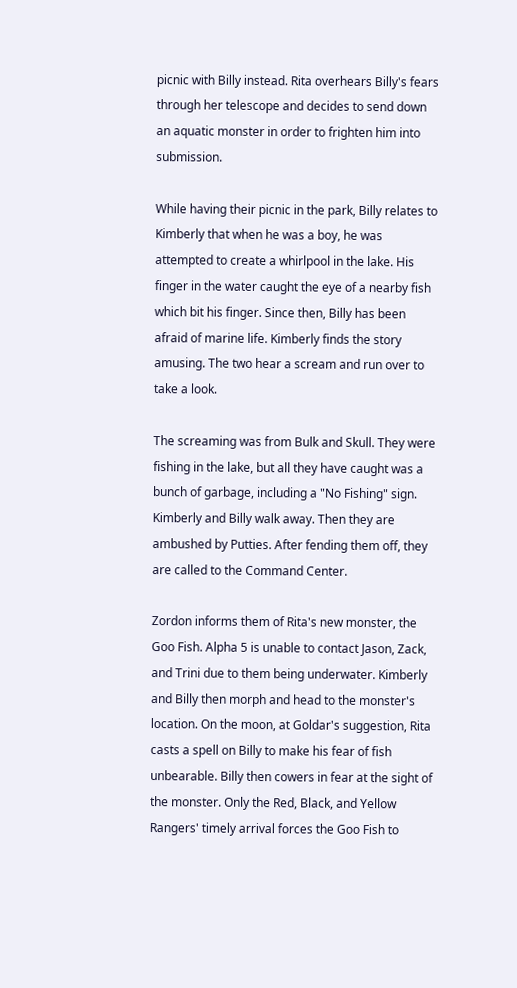picnic with Billy instead. Rita overhears Billy's fears through her telescope and decides to send down an aquatic monster in order to frighten him into submission.

While having their picnic in the park, Billy relates to Kimberly that when he was a boy, he was attempted to create a whirlpool in the lake. His finger in the water caught the eye of a nearby fish which bit his finger. Since then, Billy has been afraid of marine life. Kimberly finds the story amusing. The two hear a scream and run over to take a look.

The screaming was from Bulk and Skull. They were fishing in the lake, but all they have caught was a bunch of garbage, including a "No Fishing" sign. Kimberly and Billy walk away. Then they are ambushed by Putties. After fending them off, they are called to the Command Center.

Zordon informs them of Rita's new monster, the Goo Fish. Alpha 5 is unable to contact Jason, Zack, and Trini due to them being underwater. Kimberly and Billy then morph and head to the monster's location. On the moon, at Goldar's suggestion, Rita casts a spell on Billy to make his fear of fish unbearable. Billy then cowers in fear at the sight of the monster. Only the Red, Black, and Yellow Rangers' timely arrival forces the Goo Fish to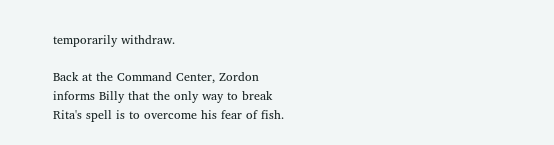temporarily withdraw.

Back at the Command Center, Zordon informs Billy that the only way to break Rita's spell is to overcome his fear of fish.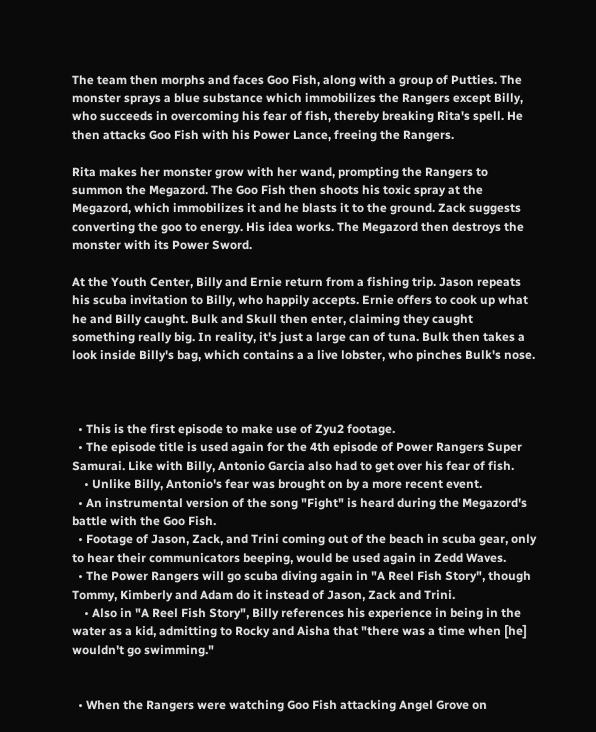The team then morphs and faces Goo Fish, along with a group of Putties. The monster sprays a blue substance which immobilizes the Rangers except Billy, who succeeds in overcoming his fear of fish, thereby breaking Rita's spell. He then attacks Goo Fish with his Power Lance, freeing the Rangers.

Rita makes her monster grow with her wand, prompting the Rangers to summon the Megazord. The Goo Fish then shoots his toxic spray at the Megazord, which immobilizes it and he blasts it to the ground. Zack suggests converting the goo to energy. His idea works. The Megazord then destroys the monster with its Power Sword.

At the Youth Center, Billy and Ernie return from a fishing trip. Jason repeats his scuba invitation to Billy, who happily accepts. Ernie offers to cook up what he and Billy caught. Bulk and Skull then enter, claiming they caught something really big. In reality, it's just a large can of tuna. Bulk then takes a look inside Billy's bag, which contains a a live lobster, who pinches Bulk's nose.



  • This is the first episode to make use of Zyu2 footage.
  • The episode title is used again for the 4th episode of Power Rangers Super Samurai. Like with Billy, Antonio Garcia also had to get over his fear of fish.
    • Unlike Billy, Antonio's fear was brought on by a more recent event.
  • An instrumental version of the song "Fight" is heard during the Megazord's battle with the Goo Fish.
  • Footage of Jason, Zack, and Trini coming out of the beach in scuba gear, only to hear their communicators beeping, would be used again in Zedd Waves.
  • The Power Rangers will go scuba diving again in "A Reel Fish Story", though Tommy, Kimberly and Adam do it instead of Jason, Zack and Trini.
    • Also in "A Reel Fish Story", Billy references his experience in being in the water as a kid, admitting to Rocky and Aisha that "there was a time when [he] wouldn't go swimming."


  • When the Rangers were watching Goo Fish attacking Angel Grove on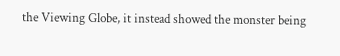the Viewing Globe, it instead showed the monster being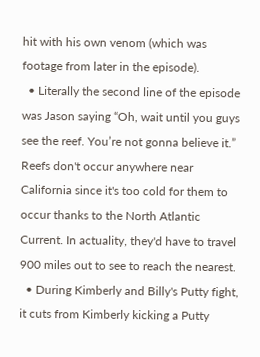hit with his own venom (which was footage from later in the episode).
  • Literally the second line of the episode was Jason saying “Oh, wait until you guys see the reef. You’re not gonna believe it.” Reefs don't occur anywhere near California since it's too cold for them to occur thanks to the North Atlantic Current. In actuality, they'd have to travel 900 miles out to see to reach the nearest.
  • During Kimberly and Billy's Putty fight, it cuts from Kimberly kicking a Putty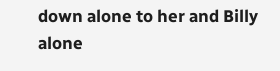down alone to her and Billy alone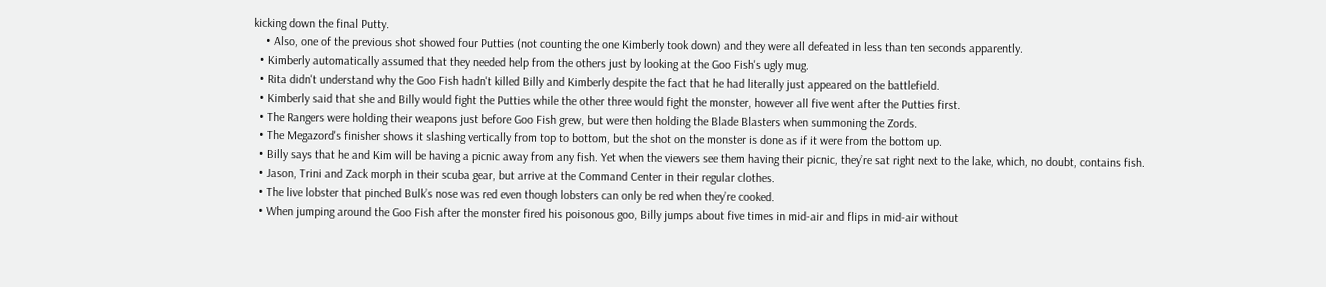kicking down the final Putty.
    • Also, one of the previous shot showed four Putties (not counting the one Kimberly took down) and they were all defeated in less than ten seconds apparently.
  • Kimberly automatically assumed that they needed help from the others just by looking at the Goo Fish's ugly mug.
  • Rita didn't understand why the Goo Fish hadn't killed Billy and Kimberly despite the fact that he had literally just appeared on the battlefield.
  • Kimberly said that she and Billy would fight the Putties while the other three would fight the monster, however all five went after the Putties first.
  • The Rangers were holding their weapons just before Goo Fish grew, but were then holding the Blade Blasters when summoning the Zords.
  • The Megazord's finisher shows it slashing vertically from top to bottom, but the shot on the monster is done as if it were from the bottom up.
  • Billy says that he and Kim will be having a picnic away from any fish. Yet when the viewers see them having their picnic, they’re sat right next to the lake, which, no doubt, contains fish.
  • Jason, Trini and Zack morph in their scuba gear, but arrive at the Command Center in their regular clothes.
  • The live lobster that pinched Bulk’s nose was red even though lobsters can only be red when they’re cooked.
  • When jumping around the Goo Fish after the monster fired his poisonous goo, Billy jumps about five times in mid-air and flips in mid-air without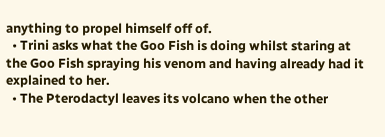anything to propel himself off of.
  • Trini asks what the Goo Fish is doing whilst staring at the Goo Fish spraying his venom and having already had it explained to her.
  • The Pterodactyl leaves its volcano when the other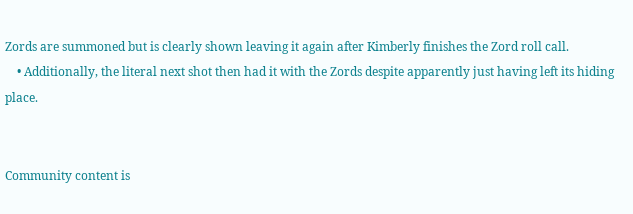Zords are summoned but is clearly shown leaving it again after Kimberly finishes the Zord roll call.
    • Additionally, the literal next shot then had it with the Zords despite apparently just having left its hiding place.


Community content is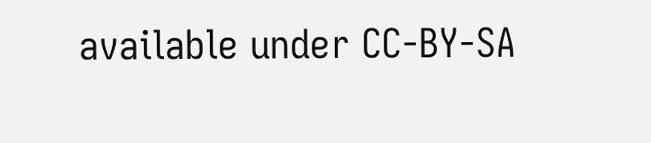available under CC-BY-SA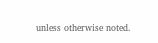unless otherwise noted.